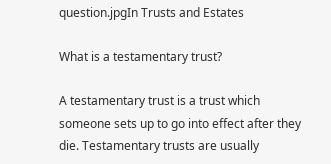question.jpgIn Trusts and Estates

What is a testamentary trust?

A testamentary trust is a trust which someone sets up to go into effect after they die. Testamentary trusts are usually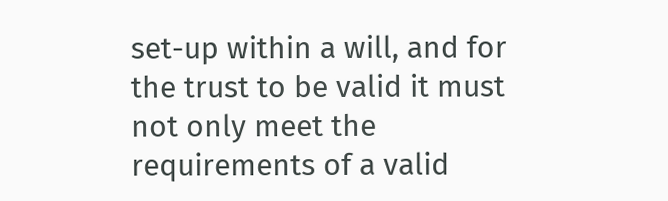set-up within a will, and for the trust to be valid it must not only meet the requirements of a valid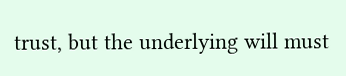trust, but the underlying will must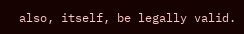also, itself, be legally valid.